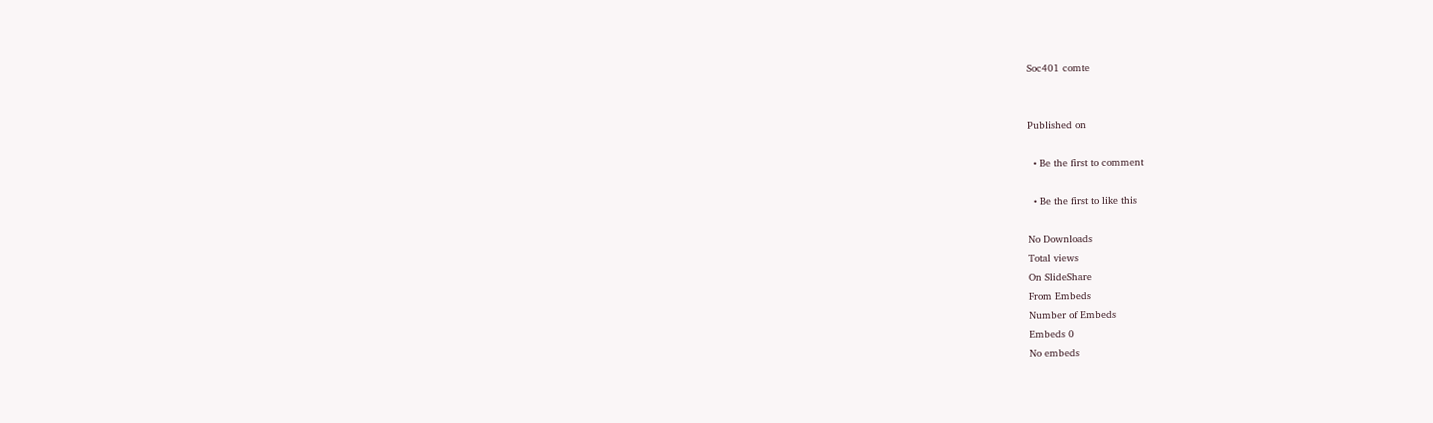Soc401 comte


Published on

  • Be the first to comment

  • Be the first to like this

No Downloads
Total views
On SlideShare
From Embeds
Number of Embeds
Embeds 0
No embeds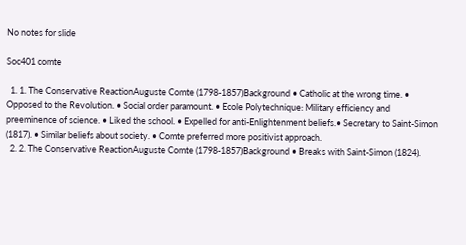No notes for slide

Soc401 comte

  1. 1. The Conservative ReactionAuguste Comte (1798-1857)Background • Catholic at the wrong time. • Opposed to the Revolution. • Social order paramount. • Ecole Polytechnique: Military efficiency and preeminence of science. • Liked the school. • Expelled for anti-Enlightenment beliefs.• Secretary to Saint-Simon (1817). • Similar beliefs about society. • Comte preferred more positivist approach.
  2. 2. The Conservative ReactionAuguste Comte (1798-1857)Background • Breaks with Saint-Simon (1824).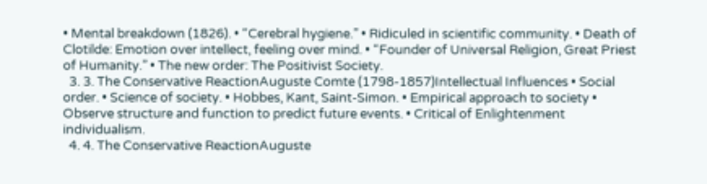• Mental breakdown (1826). • “Cerebral hygiene.” • Ridiculed in scientific community. • Death of Clotilde: Emotion over intellect, feeling over mind. • “Founder of Universal Religion, Great Priest of Humanity.” • The new order: The Positivist Society.
  3. 3. The Conservative ReactionAuguste Comte (1798-1857)Intellectual Influences • Social order. • Science of society. • Hobbes, Kant, Saint-Simon. • Empirical approach to society • Observe structure and function to predict future events. • Critical of Enlightenment individualism.
  4. 4. The Conservative ReactionAuguste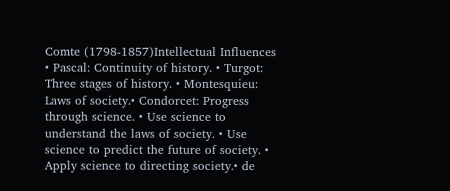Comte (1798-1857)Intellectual Influences • Pascal: Continuity of history. • Turgot: Three stages of history. • Montesquieu: Laws of society.• Condorcet: Progress through science. • Use science to understand the laws of society. • Use science to predict the future of society. • Apply science to directing society.• de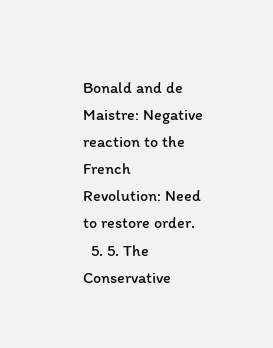Bonald and de Maistre: Negative reaction to the French Revolution: Need to restore order.
  5. 5. The Conservative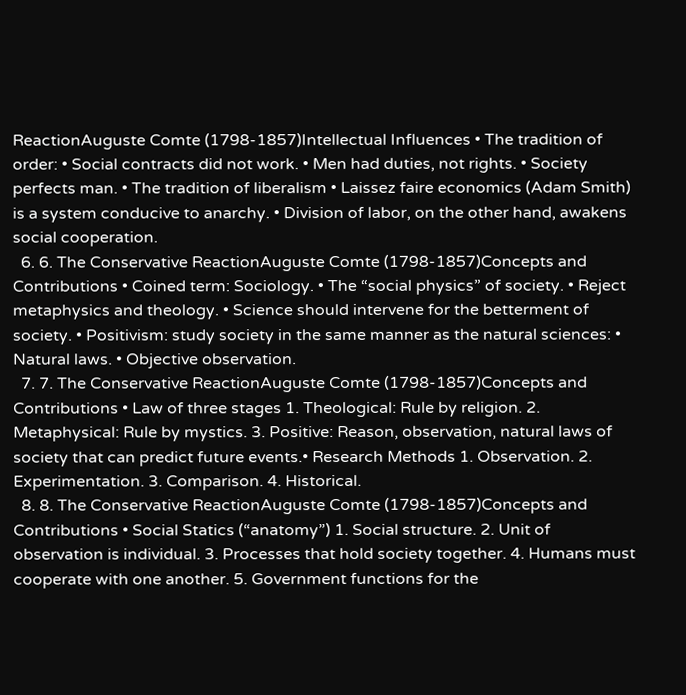ReactionAuguste Comte (1798-1857)Intellectual Influences • The tradition of order: • Social contracts did not work. • Men had duties, not rights. • Society perfects man. • The tradition of liberalism • Laissez faire economics (Adam Smith) is a system conducive to anarchy. • Division of labor, on the other hand, awakens social cooperation.
  6. 6. The Conservative ReactionAuguste Comte (1798-1857)Concepts and Contributions • Coined term: Sociology. • The “social physics” of society. • Reject metaphysics and theology. • Science should intervene for the betterment of society. • Positivism: study society in the same manner as the natural sciences: • Natural laws. • Objective observation.
  7. 7. The Conservative ReactionAuguste Comte (1798-1857)Concepts and Contributions • Law of three stages 1. Theological: Rule by religion. 2. Metaphysical: Rule by mystics. 3. Positive: Reason, observation, natural laws of society that can predict future events.• Research Methods 1. Observation. 2. Experimentation. 3. Comparison. 4. Historical.
  8. 8. The Conservative ReactionAuguste Comte (1798-1857)Concepts and Contributions • Social Statics (“anatomy”) 1. Social structure. 2. Unit of observation is individual. 3. Processes that hold society together. 4. Humans must cooperate with one another. 5. Government functions for the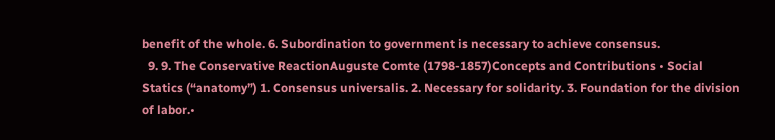benefit of the whole. 6. Subordination to government is necessary to achieve consensus.
  9. 9. The Conservative ReactionAuguste Comte (1798-1857)Concepts and Contributions • Social Statics (“anatomy”) 1. Consensus universalis. 2. Necessary for solidarity. 3. Foundation for the division of labor.•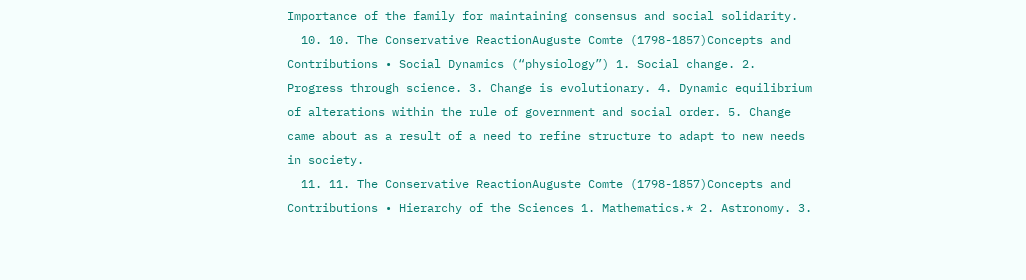Importance of the family for maintaining consensus and social solidarity.
  10. 10. The Conservative ReactionAuguste Comte (1798-1857)Concepts and Contributions • Social Dynamics (“physiology”) 1. Social change. 2. Progress through science. 3. Change is evolutionary. 4. Dynamic equilibrium of alterations within the rule of government and social order. 5. Change came about as a result of a need to refine structure to adapt to new needs in society.
  11. 11. The Conservative ReactionAuguste Comte (1798-1857)Concepts and Contributions • Hierarchy of the Sciences 1. Mathematics.* 2. Astronomy. 3.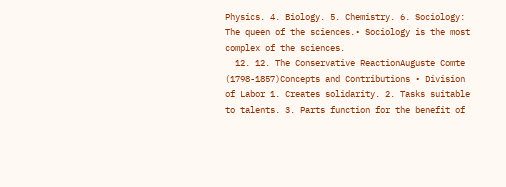Physics. 4. Biology. 5. Chemistry. 6. Sociology: The queen of the sciences.• Sociology is the most complex of the sciences.
  12. 12. The Conservative ReactionAuguste Comte (1798-1857)Concepts and Contributions • Division of Labor 1. Creates solidarity. 2. Tasks suitable to talents. 3. Parts function for the benefit of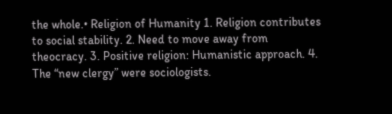the whole.• Religion of Humanity 1. Religion contributes to social stability. 2. Need to move away from theocracy. 3. Positive religion: Humanistic approach. 4. The “new clergy” were sociologists.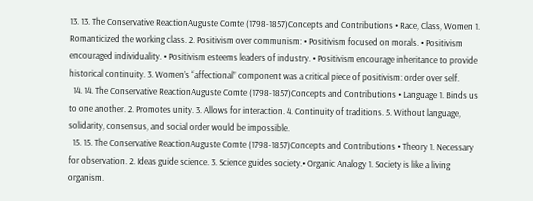13. 13. The Conservative ReactionAuguste Comte (1798-1857)Concepts and Contributions • Race, Class, Women 1. Romanticized the working class. 2. Positivism over communism: • Positivism focused on morals. • Positivism encouraged individuality. • Positivism esteems leaders of industry. • Positivism encourage inheritance to provide historical continuity. 3. Women’s “affectional” component was a critical piece of positivism: order over self.
  14. 14. The Conservative ReactionAuguste Comte (1798-1857)Concepts and Contributions • Language 1. Binds us to one another. 2. Promotes unity. 3. Allows for interaction. 4. Continuity of traditions. 5. Without language, solidarity, consensus, and social order would be impossible.
  15. 15. The Conservative ReactionAuguste Comte (1798-1857)Concepts and Contributions • Theory 1. Necessary for observation. 2. Ideas guide science. 3. Science guides society.• Organic Analogy 1. Society is like a living organism.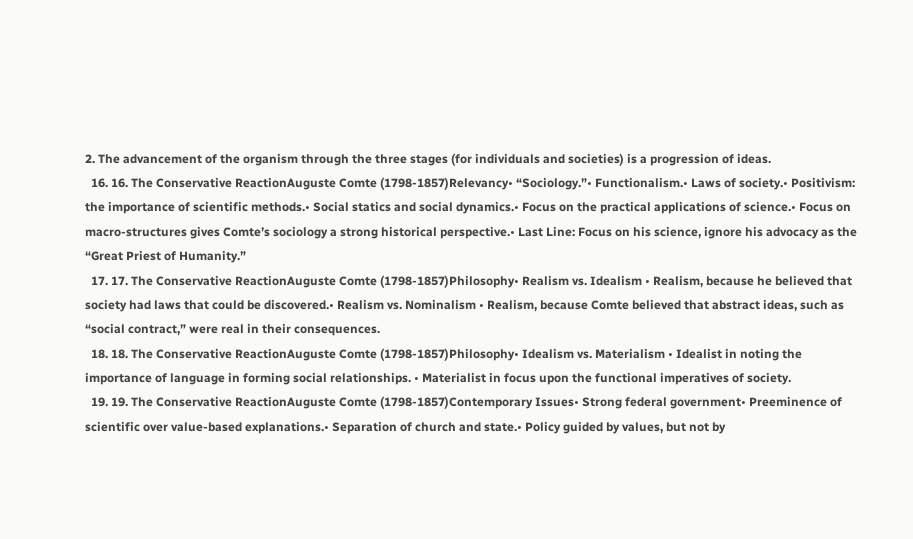2. The advancement of the organism through the three stages (for individuals and societies) is a progression of ideas.
  16. 16. The Conservative ReactionAuguste Comte (1798-1857)Relevancy• “Sociology.”• Functionalism.• Laws of society.• Positivism: the importance of scientific methods.• Social statics and social dynamics.• Focus on the practical applications of science.• Focus on macro-structures gives Comte’s sociology a strong historical perspective.• Last Line: Focus on his science, ignore his advocacy as the “Great Priest of Humanity.”
  17. 17. The Conservative ReactionAuguste Comte (1798-1857)Philosophy• Realism vs. Idealism • Realism, because he believed that society had laws that could be discovered.• Realism vs. Nominalism • Realism, because Comte believed that abstract ideas, such as “social contract,” were real in their consequences.
  18. 18. The Conservative ReactionAuguste Comte (1798-1857)Philosophy• Idealism vs. Materialism • Idealist in noting the importance of language in forming social relationships. • Materialist in focus upon the functional imperatives of society.
  19. 19. The Conservative ReactionAuguste Comte (1798-1857)Contemporary Issues• Strong federal government• Preeminence of scientific over value-based explanations.• Separation of church and state.• Policy guided by values, but not by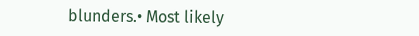blunders.• Most likely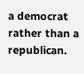a democrat rather than a republican.